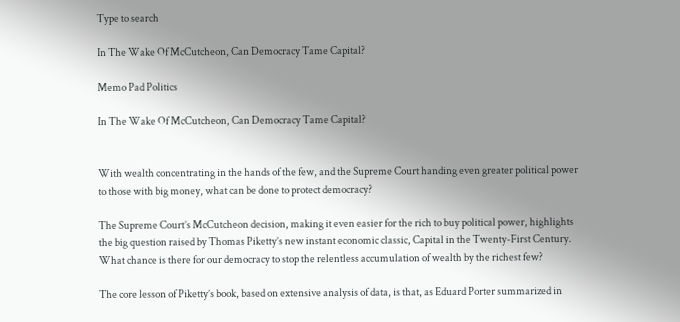Type to search

In The Wake Of McCutcheon, Can Democracy Tame Capital?

Memo Pad Politics

In The Wake Of McCutcheon, Can Democracy Tame Capital?


With wealth concentrating in the hands of the few, and the Supreme Court handing even greater political power to those with big money, what can be done to protect democracy?

The Supreme Court’s McCutcheon decision, making it even easier for the rich to buy political power, highlights the big question raised by Thomas Piketty’s new instant economic classic, Capital in the Twenty-First Century. What chance is there for our democracy to stop the relentless accumulation of wealth by the richest few?

The core lesson of Piketty’s book, based on extensive analysis of data, is that, as Eduard Porter summarized in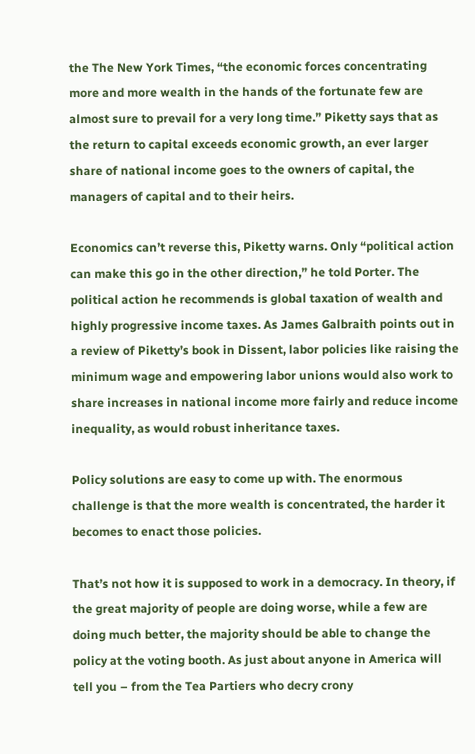the The New York Times, “the economic forces concentrating more and more wealth in the hands of the fortunate few are almost sure to prevail for a very long time.” Piketty says that as the return to capital exceeds economic growth, an ever larger share of national income goes to the owners of capital, the managers of capital and to their heirs.

Economics can’t reverse this, Piketty warns. Only “political action can make this go in the other direction,” he told Porter. The political action he recommends is global taxation of wealth and highly progressive income taxes. As James Galbraith points out in a review of Piketty’s book in Dissent, labor policies like raising the minimum wage and empowering labor unions would also work to share increases in national income more fairly and reduce income inequality, as would robust inheritance taxes.

Policy solutions are easy to come up with. The enormous challenge is that the more wealth is concentrated, the harder it becomes to enact those policies.

That’s not how it is supposed to work in a democracy. In theory, if the great majority of people are doing worse, while a few are doing much better, the majority should be able to change the policy at the voting booth. As just about anyone in America will tell you – from the Tea Partiers who decry crony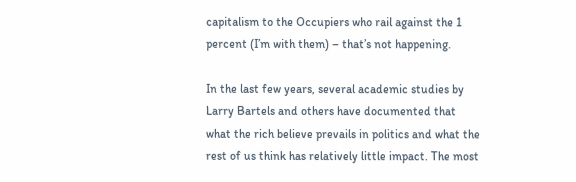capitalism to the Occupiers who rail against the 1 percent (I’m with them) – that’s not happening.

In the last few years, several academic studies by Larry Bartels and others have documented that what the rich believe prevails in politics and what the rest of us think has relatively little impact. The most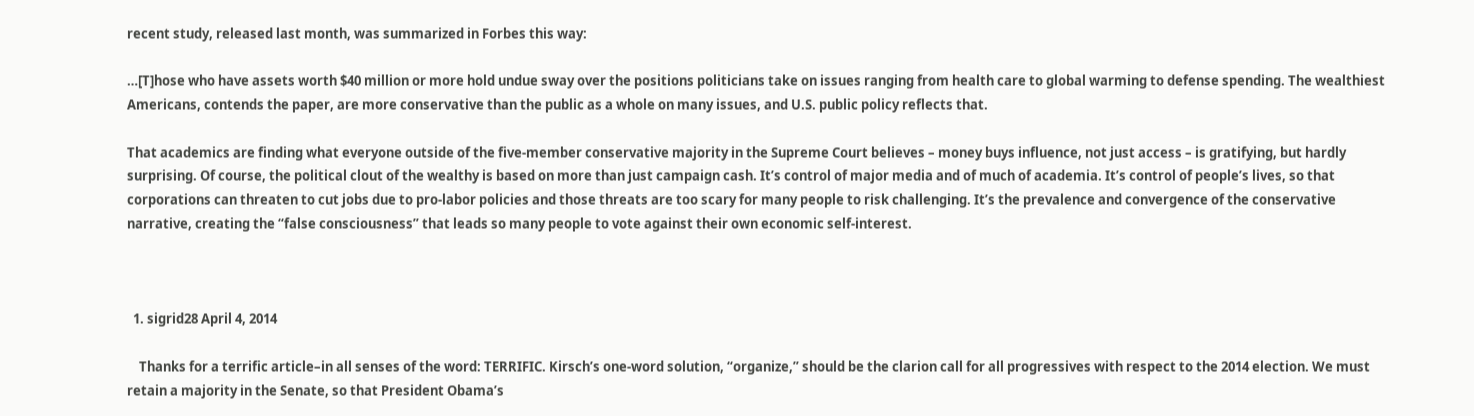recent study, released last month, was summarized in Forbes this way:

…[T]hose who have assets worth $40 million or more hold undue sway over the positions politicians take on issues ranging from health care to global warming to defense spending. The wealthiest Americans, contends the paper, are more conservative than the public as a whole on many issues, and U.S. public policy reflects that.

That academics are finding what everyone outside of the five-member conservative majority in the Supreme Court believes – money buys influence, not just access – is gratifying, but hardly surprising. Of course, the political clout of the wealthy is based on more than just campaign cash. It’s control of major media and of much of academia. It’s control of people’s lives, so that corporations can threaten to cut jobs due to pro-labor policies and those threats are too scary for many people to risk challenging. It’s the prevalence and convergence of the conservative narrative, creating the “false consciousness” that leads so many people to vote against their own economic self-interest.



  1. sigrid28 April 4, 2014

    Thanks for a terrific article–in all senses of the word: TERRIFIC. Kirsch’s one-word solution, “organize,” should be the clarion call for all progressives with respect to the 2014 election. We must retain a majority in the Senate, so that President Obama’s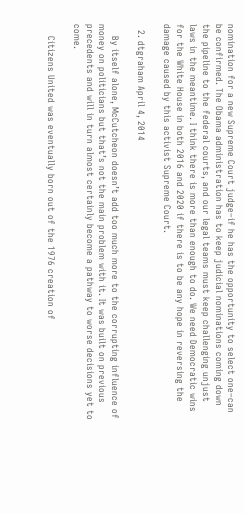nomination for a new Supreme Court judge–if he has the opportunity to select one–can be confirmed. The Obama administration has to keep judicial nominations coming down the pipeline to the federal courts, and our legal teams must keep challenging unjust laws in the meantime. I think there is more than enough to do. We need Democratic wins for the White House in both 2016 and 2020 if there is to be any hope in reversing the damage caused by this activist Supreme Court.

  2. dtgraham April 4, 2014

    By itself alone, McCutcheon doesn’t add too much more to the corrupting influence of money on politicians but that’s not the main problem with it. It was built on previous precedents and will in turn almost certainly become a pathway to worse decisions yet to come.

    Citizens United was eventually born out of the 1976 creation of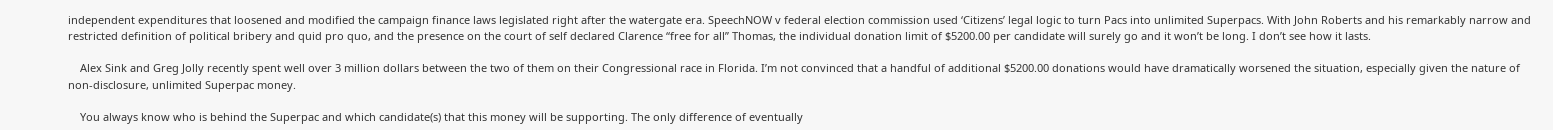independent expenditures that loosened and modified the campaign finance laws legislated right after the watergate era. SpeechNOW v federal election commission used ‘Citizens’ legal logic to turn Pacs into unlimited Superpacs. With John Roberts and his remarkably narrow and restricted definition of political bribery and quid pro quo, and the presence on the court of self declared Clarence “free for all” Thomas, the individual donation limit of $5200.00 per candidate will surely go and it won’t be long. I don’t see how it lasts.

    Alex Sink and Greg Jolly recently spent well over 3 million dollars between the two of them on their Congressional race in Florida. I’m not convinced that a handful of additional $5200.00 donations would have dramatically worsened the situation, especially given the nature of non-disclosure, unlimited Superpac money.

    You always know who is behind the Superpac and which candidate(s) that this money will be supporting. The only difference of eventually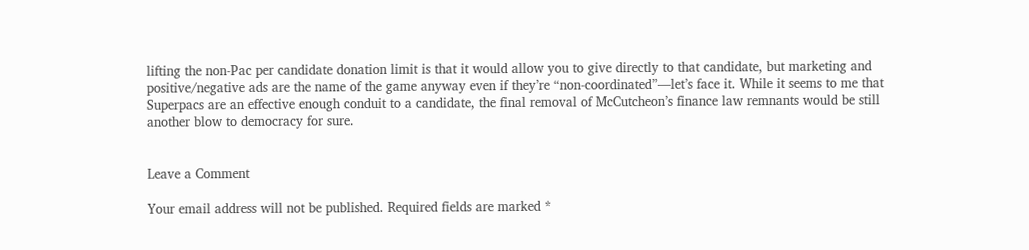lifting the non-Pac per candidate donation limit is that it would allow you to give directly to that candidate, but marketing and positive/negative ads are the name of the game anyway even if they’re “non-coordinated”—let’s face it. While it seems to me that Superpacs are an effective enough conduit to a candidate, the final removal of McCutcheon’s finance law remnants would be still another blow to democracy for sure.


Leave a Comment

Your email address will not be published. Required fields are marked *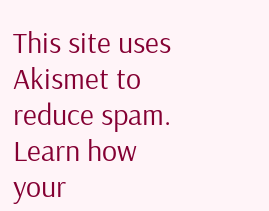This site uses Akismet to reduce spam. Learn how your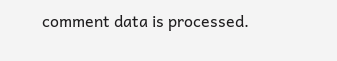comment data is processed.